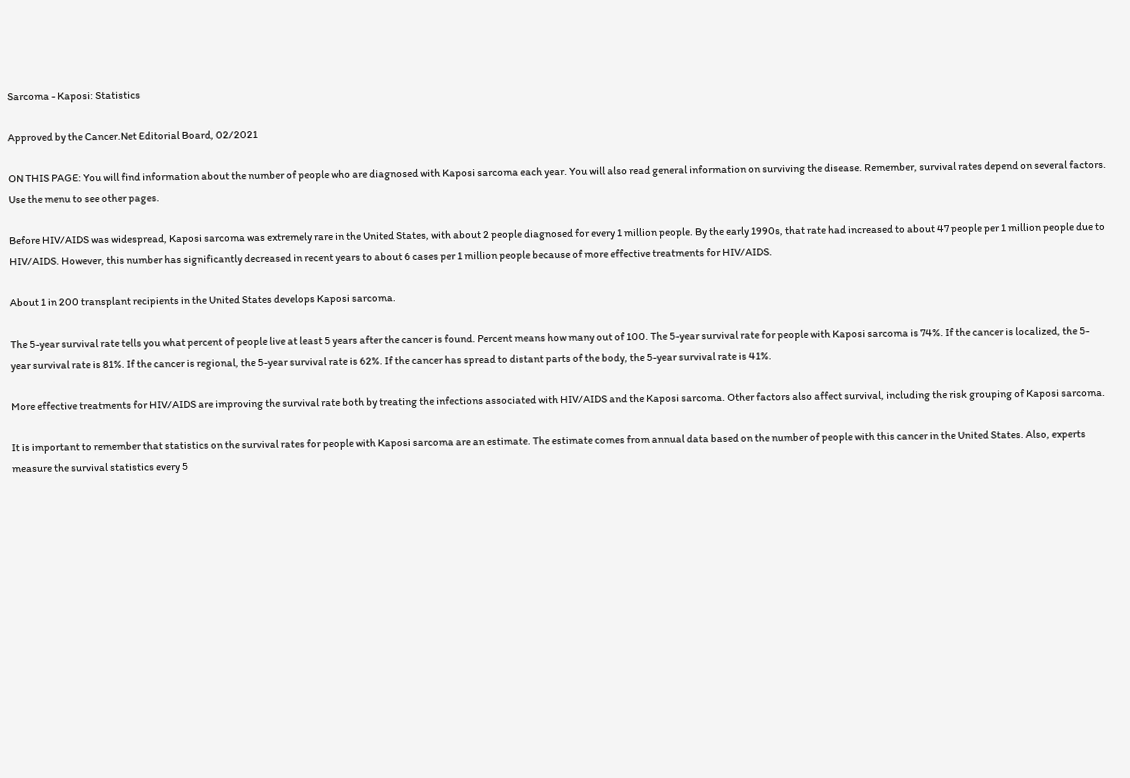Sarcoma - Kaposi: Statistics

Approved by the Cancer.Net Editorial Board, 02/2021

ON THIS PAGE: You will find information about the number of people who are diagnosed with Kaposi sarcoma each year. You will also read general information on surviving the disease. Remember, survival rates depend on several factors. Use the menu to see other pages.

Before HIV/AIDS was widespread, Kaposi sarcoma was extremely rare in the United States, with about 2 people diagnosed for every 1 million people. By the early 1990s, that rate had increased to about 47 people per 1 million people due to HIV/AIDS. However, this number has significantly decreased in recent years to about 6 cases per 1 million people because of more effective treatments for HIV/AIDS.

About 1 in 200 transplant recipients in the United States develops Kaposi sarcoma.

The 5-year survival rate tells you what percent of people live at least 5 years after the cancer is found. Percent means how many out of 100. The 5-year survival rate for people with Kaposi sarcoma is 74%. If the cancer is localized, the 5-year survival rate is 81%. If the cancer is regional, the 5-year survival rate is 62%. If the cancer has spread to distant parts of the body, the 5-year survival rate is 41%.

More effective treatments for HIV/AIDS are improving the survival rate both by treating the infections associated with HIV/AIDS and the Kaposi sarcoma. Other factors also affect survival, including the risk grouping of Kaposi sarcoma.

It is important to remember that statistics on the survival rates for people with Kaposi sarcoma are an estimate. The estimate comes from annual data based on the number of people with this cancer in the United States. Also, experts measure the survival statistics every 5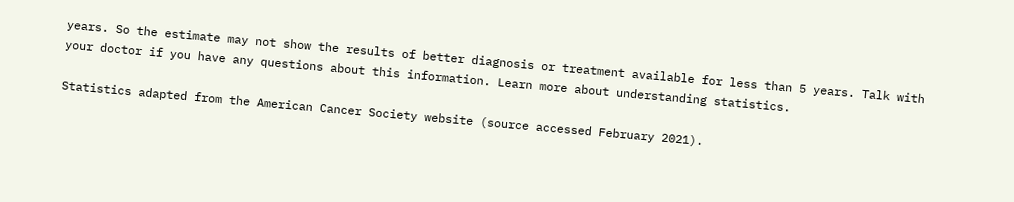years. So the estimate may not show the results of better diagnosis or treatment available for less than 5 years. Talk with your doctor if you have any questions about this information. Learn more about understanding statistics.

Statistics adapted from the American Cancer Society website (source accessed February 2021).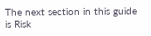The next section in this guide is Risk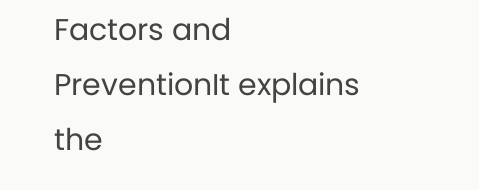Factors and PreventionIt explains the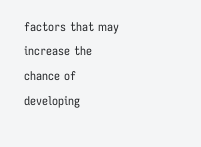factors that may increase the chance of developing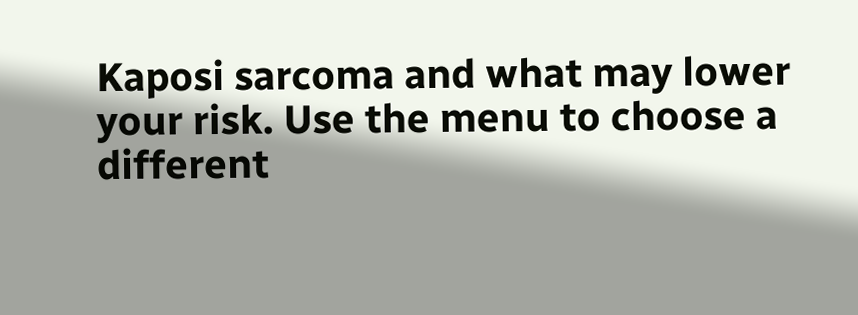Kaposi sarcoma and what may lower your risk. Use the menu to choose a different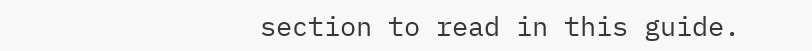section to read in this guide.